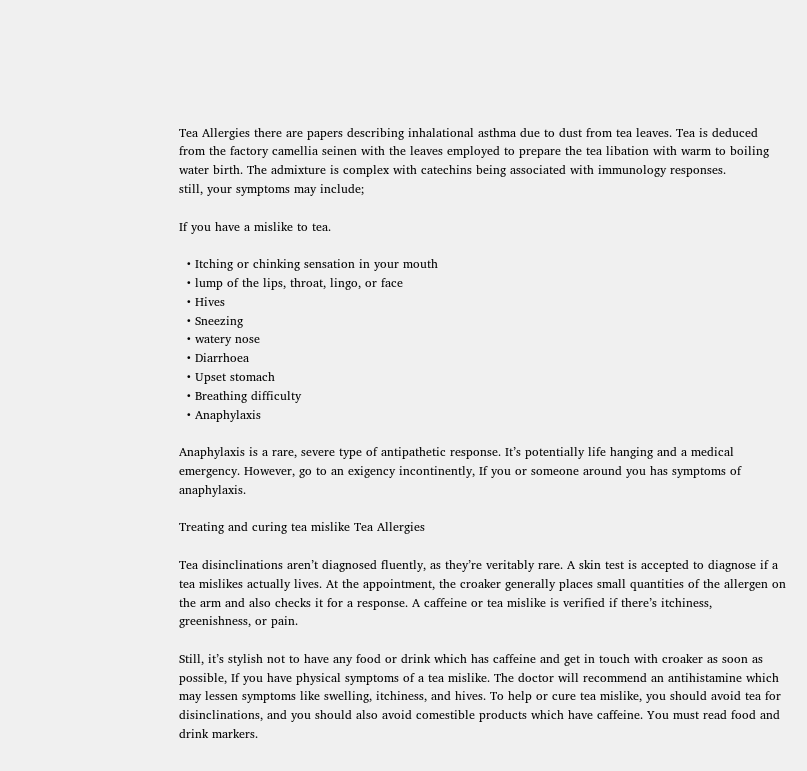Tea Allergies there are papers describing inhalational asthma due to dust from tea leaves. Tea is deduced from the factory camellia seinen with the leaves employed to prepare the tea libation with warm to boiling water birth. The admixture is complex with catechins being associated with immunology responses.
still, your symptoms may include;

If you have a mislike to tea.

  • Itching or chinking sensation in your mouth
  • lump of the lips, throat, lingo, or face
  • Hives
  • Sneezing
  • watery nose
  • Diarrhoea
  • Upset stomach
  • Breathing difficulty
  • Anaphylaxis

Anaphylaxis is a rare, severe type of antipathetic response. It’s potentially life hanging and a medical emergency. However, go to an exigency incontinently, If you or someone around you has symptoms of anaphylaxis.

Treating and curing tea mislike Tea Allergies

Tea disinclinations aren’t diagnosed fluently, as they’re veritably rare. A skin test is accepted to diagnose if a tea mislikes actually lives. At the appointment, the croaker generally places small quantities of the allergen on the arm and also checks it for a response. A caffeine or tea mislike is verified if there’s itchiness, greenishness, or pain.

Still, it’s stylish not to have any food or drink which has caffeine and get in touch with croaker as soon as possible, If you have physical symptoms of a tea mislike. The doctor will recommend an antihistamine which may lessen symptoms like swelling, itchiness, and hives. To help or cure tea mislike, you should avoid tea for disinclinations, and you should also avoid comestible products which have caffeine. You must read food and drink markers.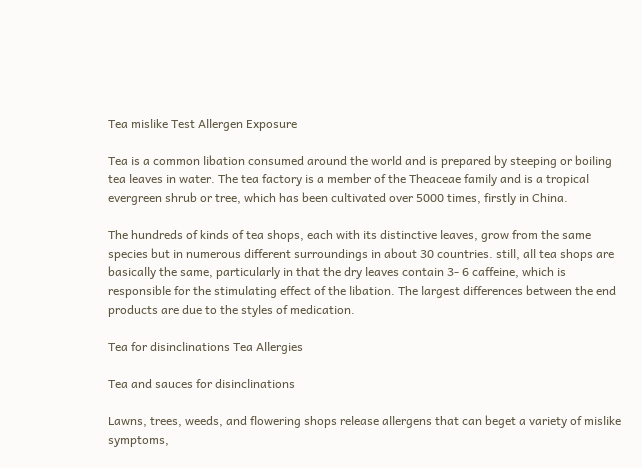Tea mislike Test Allergen Exposure

Tea is a common libation consumed around the world and is prepared by steeping or boiling tea leaves in water. The tea factory is a member of the Theaceae family and is a tropical evergreen shrub or tree, which has been cultivated over 5000 times, firstly in China.

The hundreds of kinds of tea shops, each with its distinctive leaves, grow from the same species but in numerous different surroundings in about 30 countries. still, all tea shops are basically the same, particularly in that the dry leaves contain 3- 6 caffeine, which is responsible for the stimulating effect of the libation. The largest differences between the end products are due to the styles of medication.

Tea for disinclinations Tea Allergies

Tea and sauces for disinclinations

Lawns, trees, weeds, and flowering shops release allergens that can beget a variety of mislike symptoms,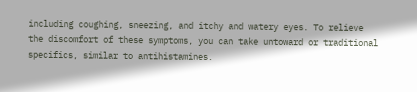including coughing, sneezing, and itchy and watery eyes. To relieve the discomfort of these symptoms, you can take untoward or traditional specifics, similar to antihistamines.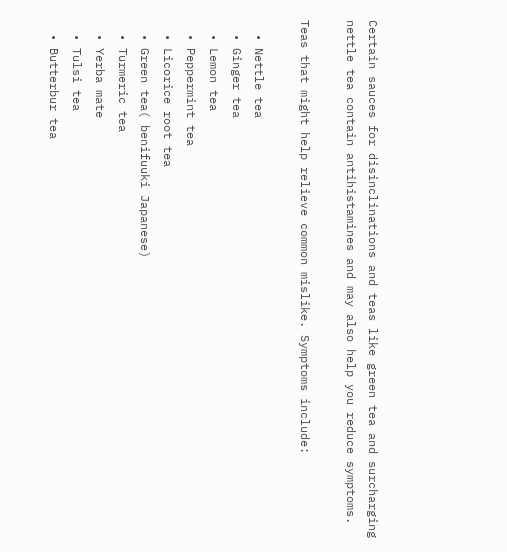Certain sauces for disinclinations and teas like green tea and surcharging nettle tea contain antihistamines and may also help you reduce symptoms.

Teas that might help relieve common mislike. Symptoms include:

  • Nettle tea
  • Ginger tea
  • Lemon tea
  • Peppermint tea
  • Licorice root tea
  • Green tea( benifuuki Japanese)
  • Turmeric tea
  • Yerba mate
  • Tulsi tea
  • Butterbur tea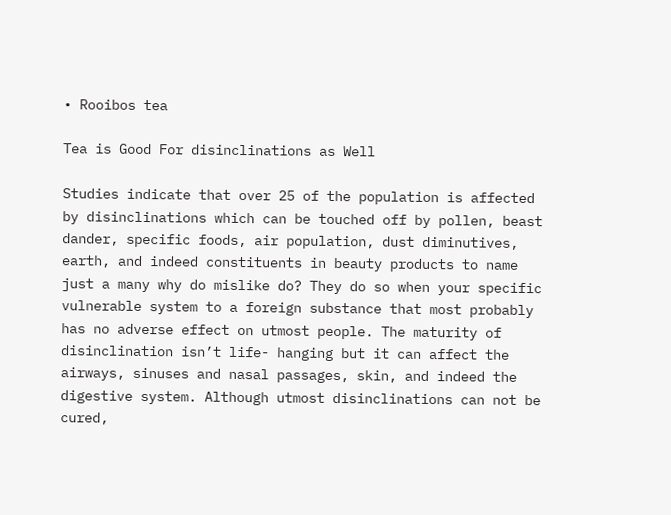• Rooibos tea

Tea is Good For disinclinations as Well

Studies indicate that over 25 of the population is affected by disinclinations which can be touched off by pollen, beast dander, specific foods, air population, dust diminutives, earth, and indeed constituents in beauty products to name just a many why do mislike do? They do so when your specific vulnerable system to a foreign substance that most probably has no adverse effect on utmost people. The maturity of disinclination isn’t life- hanging but it can affect the airways, sinuses and nasal passages, skin, and indeed the digestive system. Although utmost disinclinations can not be cured,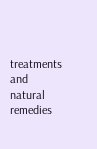treatments and natural remedies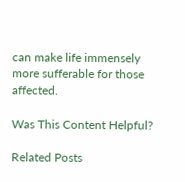can make life immensely more sufferable for those affected.

Was This Content Helpful?

Related Posts